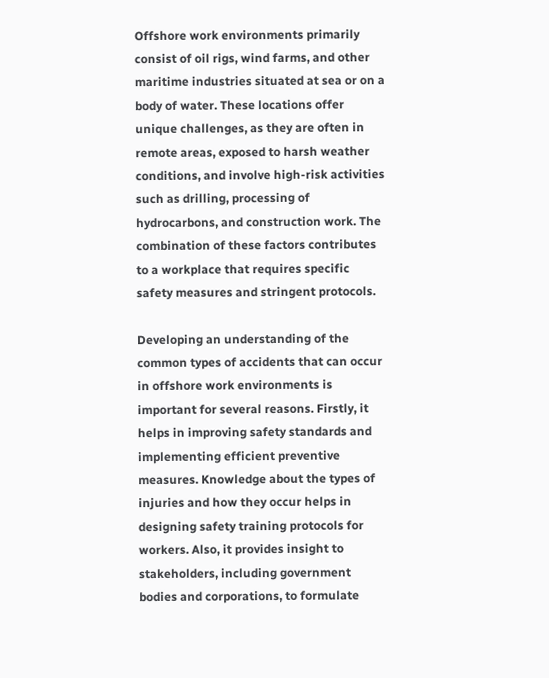Offshore work environments primarily consist of oil rigs, wind farms, and other maritime industries situated at sea or on a body of water. These locations offer unique challenges, as they are often in remote areas, exposed to harsh weather conditions, and involve high-risk activities such as drilling, processing of hydrocarbons, and construction work. The combination of these factors contributes to a workplace that requires specific safety measures and stringent protocols.

Developing an understanding of the common types of accidents that can occur in offshore work environments is important for several reasons. Firstly, it helps in improving safety standards and implementing efficient preventive measures. Knowledge about the types of injuries and how they occur helps in designing safety training protocols for workers. Also, it provides insight to stakeholders, including government bodies and corporations, to formulate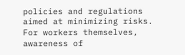policies and regulations aimed at minimizing risks. For workers themselves, awareness of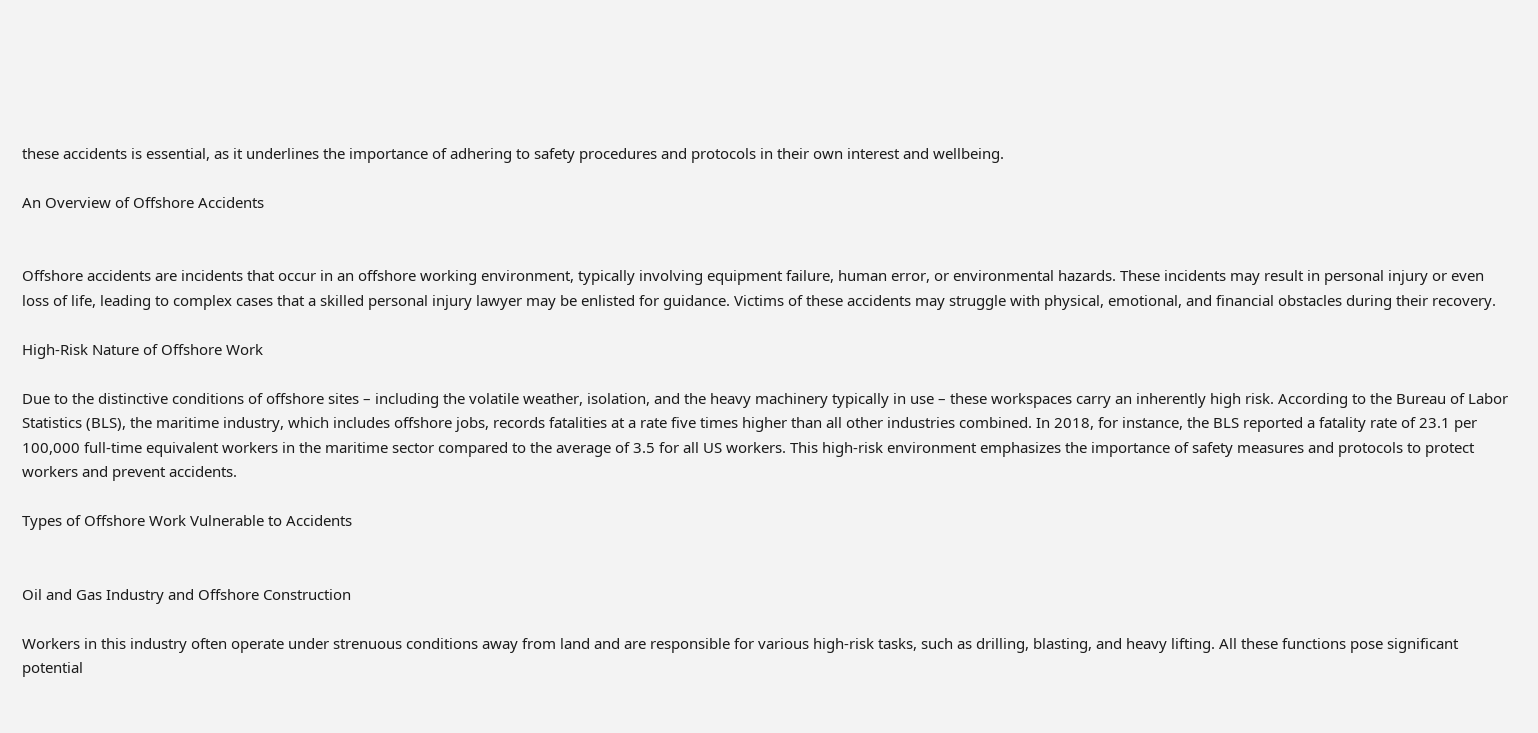these accidents is essential, as it underlines the importance of adhering to safety procedures and protocols in their own interest and wellbeing.

An Overview of Offshore Accidents


Offshore accidents are incidents that occur in an offshore working environment, typically involving equipment failure, human error, or environmental hazards. These incidents may result in personal injury or even loss of life, leading to complex cases that a skilled personal injury lawyer may be enlisted for guidance. Victims of these accidents may struggle with physical, emotional, and financial obstacles during their recovery.

High-Risk Nature of Offshore Work

Due to the distinctive conditions of offshore sites – including the volatile weather, isolation, and the heavy machinery typically in use – these workspaces carry an inherently high risk. According to the Bureau of Labor Statistics (BLS), the maritime industry, which includes offshore jobs, records fatalities at a rate five times higher than all other industries combined. In 2018, for instance, the BLS reported a fatality rate of 23.1 per 100,000 full-time equivalent workers in the maritime sector compared to the average of 3.5 for all US workers. This high-risk environment emphasizes the importance of safety measures and protocols to protect workers and prevent accidents.

Types of Offshore Work Vulnerable to Accidents


Oil and Gas Industry and Offshore Construction

Workers in this industry often operate under strenuous conditions away from land and are responsible for various high-risk tasks, such as drilling, blasting, and heavy lifting. All these functions pose significant potential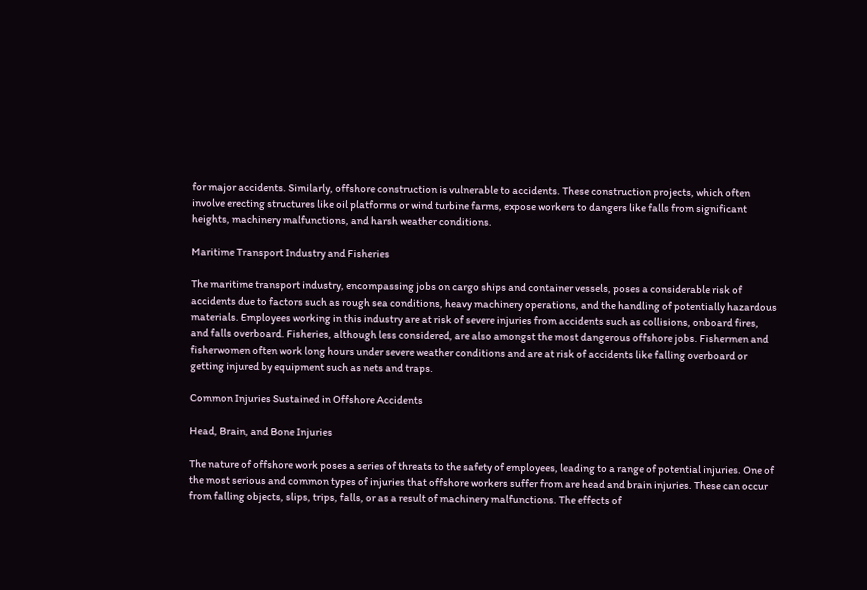for major accidents. Similarly, offshore construction is vulnerable to accidents. These construction projects, which often involve erecting structures like oil platforms or wind turbine farms, expose workers to dangers like falls from significant heights, machinery malfunctions, and harsh weather conditions.

Maritime Transport Industry and Fisheries

The maritime transport industry, encompassing jobs on cargo ships and container vessels, poses a considerable risk of accidents due to factors such as rough sea conditions, heavy machinery operations, and the handling of potentially hazardous materials. Employees working in this industry are at risk of severe injuries from accidents such as collisions, onboard fires, and falls overboard. Fisheries, although less considered, are also amongst the most dangerous offshore jobs. Fishermen and fisherwomen often work long hours under severe weather conditions and are at risk of accidents like falling overboard or getting injured by equipment such as nets and traps.

Common Injuries Sustained in Offshore Accidents

Head, Brain, and Bone Injuries

The nature of offshore work poses a series of threats to the safety of employees, leading to a range of potential injuries. One of the most serious and common types of injuries that offshore workers suffer from are head and brain injuries. These can occur from falling objects, slips, trips, falls, or as a result of machinery malfunctions. The effects of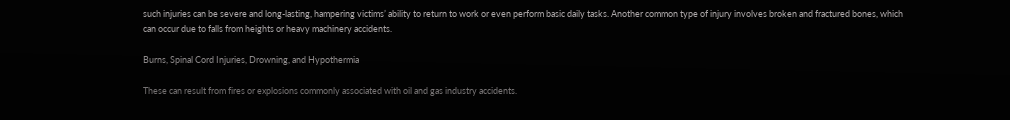such injuries can be severe and long-lasting, hampering victims’ ability to return to work or even perform basic daily tasks. Another common type of injury involves broken and fractured bones, which can occur due to falls from heights or heavy machinery accidents.

Burns, Spinal Cord Injuries, Drowning, and Hypothermia

These can result from fires or explosions commonly associated with oil and gas industry accidents.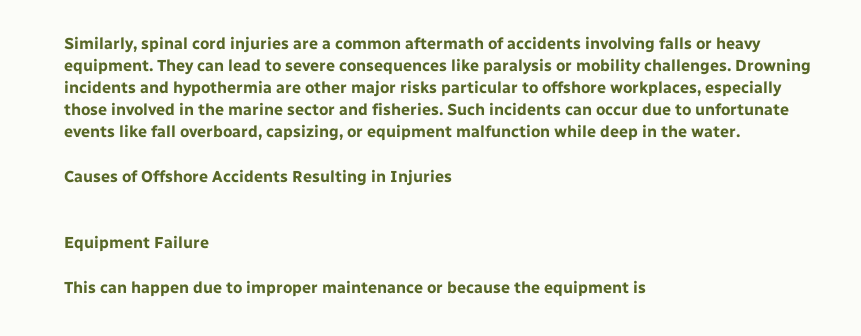Similarly, spinal cord injuries are a common aftermath of accidents involving falls or heavy equipment. They can lead to severe consequences like paralysis or mobility challenges. Drowning incidents and hypothermia are other major risks particular to offshore workplaces, especially those involved in the marine sector and fisheries. Such incidents can occur due to unfortunate events like fall overboard, capsizing, or equipment malfunction while deep in the water.

Causes of Offshore Accidents Resulting in Injuries


Equipment Failure

This can happen due to improper maintenance or because the equipment is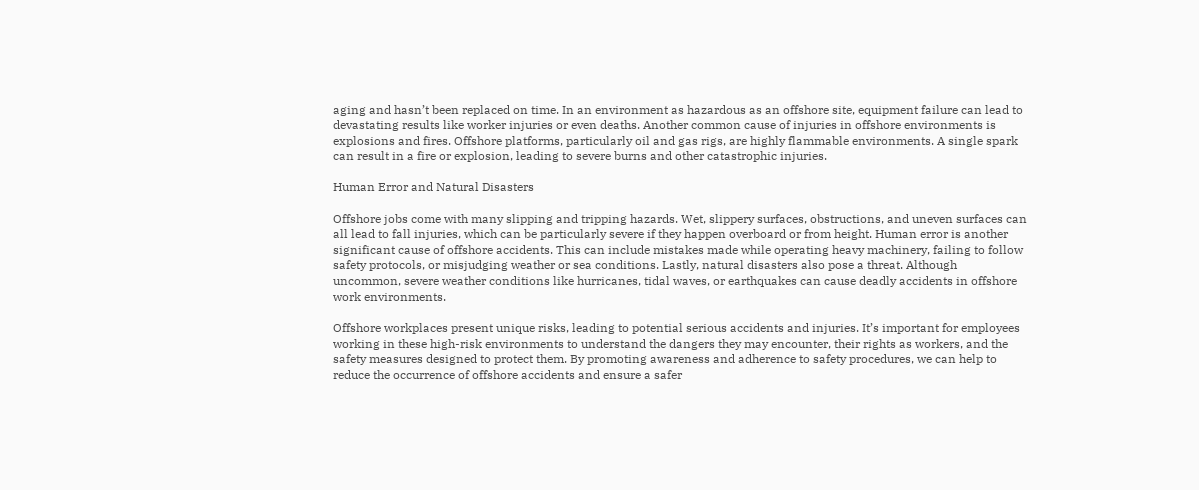aging and hasn’t been replaced on time. In an environment as hazardous as an offshore site, equipment failure can lead to devastating results like worker injuries or even deaths. Another common cause of injuries in offshore environments is explosions and fires. Offshore platforms, particularly oil and gas rigs, are highly flammable environments. A single spark can result in a fire or explosion, leading to severe burns and other catastrophic injuries.

Human Error and Natural Disasters

Offshore jobs come with many slipping and tripping hazards. Wet, slippery surfaces, obstructions, and uneven surfaces can all lead to fall injuries, which can be particularly severe if they happen overboard or from height. Human error is another significant cause of offshore accidents. This can include mistakes made while operating heavy machinery, failing to follow safety protocols, or misjudging weather or sea conditions. Lastly, natural disasters also pose a threat. Although uncommon, severe weather conditions like hurricanes, tidal waves, or earthquakes can cause deadly accidents in offshore work environments.

Offshore workplaces present unique risks, leading to potential serious accidents and injuries. It’s important for employees working in these high-risk environments to understand the dangers they may encounter, their rights as workers, and the safety measures designed to protect them. By promoting awareness and adherence to safety procedures, we can help to reduce the occurrence of offshore accidents and ensure a safer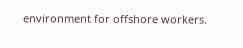environment for offshore workers.